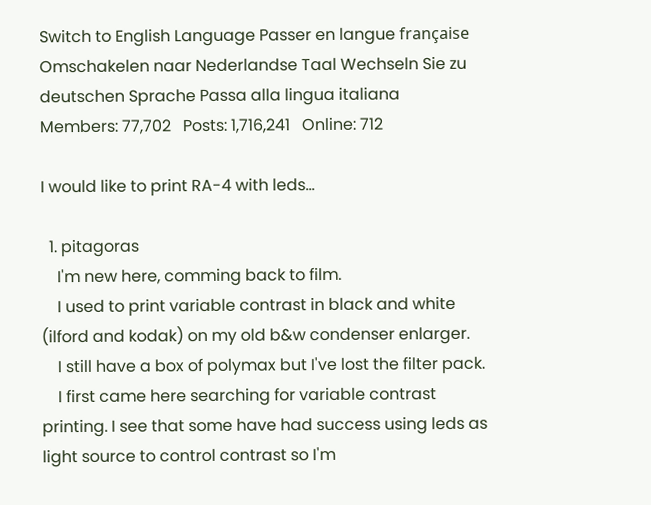Switch to English Language Passer en langue française Omschakelen naar Nederlandse Taal Wechseln Sie zu deutschen Sprache Passa alla lingua italiana
Members: 77,702   Posts: 1,716,241   Online: 712

I would like to print RA-4 with leds...

  1. pitagoras
    I'm new here, comming back to film.
    I used to print variable contrast in black and white (ilford and kodak) on my old b&w condenser enlarger.
    I still have a box of polymax but I've lost the filter pack.
    I first came here searching for variable contrast printing. I see that some have had success using leds as light source to control contrast so I'm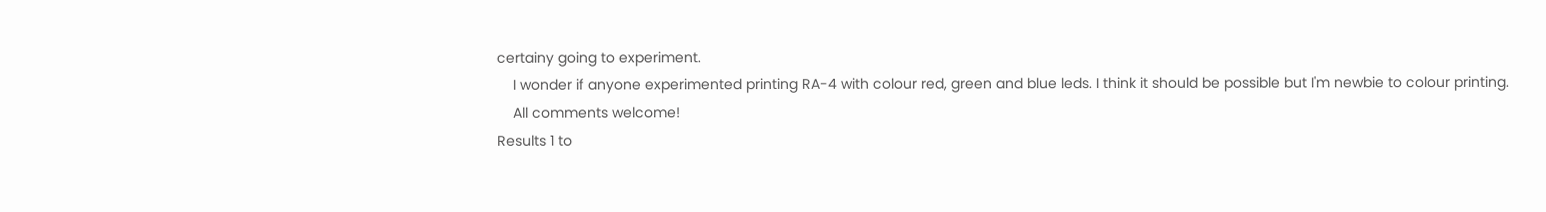certainy going to experiment.
    I wonder if anyone experimented printing RA-4 with colour red, green and blue leds. I think it should be possible but I'm newbie to colour printing.
    All comments welcome!
Results 1 to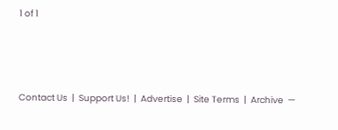1 of 1



Contact Us  |  Support Us!  |  Advertise  |  Site Terms  |  Archive  —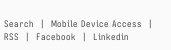Search  |  Mobile Device Access  |  RSS  |  Facebook  |  Linkedin